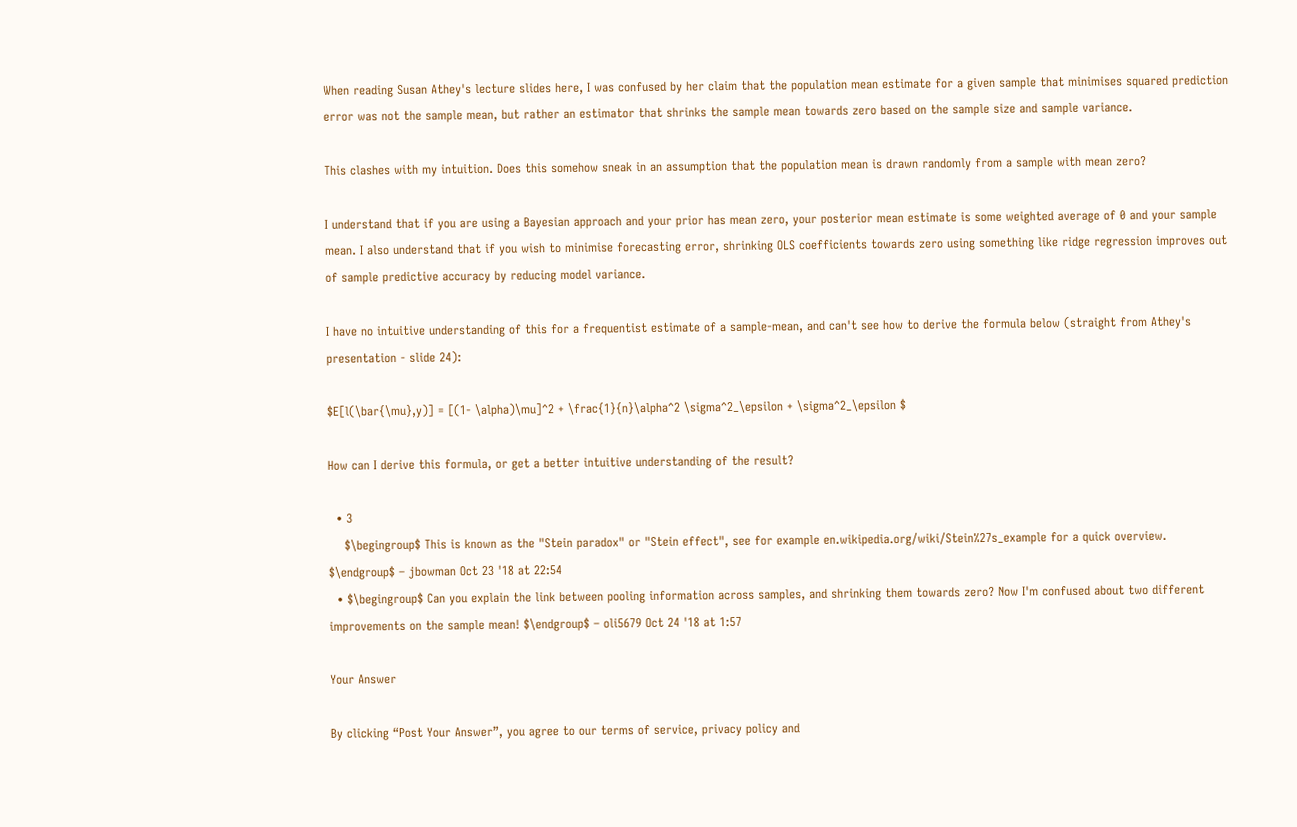When reading Susan Athey's lecture slides here, I was confused by her claim that the population mean estimate for a given sample that minimises squared prediction error was not the sample mean, but rather an estimator that shrinks the sample mean towards zero based on the sample size and sample variance.

This clashes with my intuition. Does this somehow sneak in an assumption that the population mean is drawn randomly from a sample with mean zero?

I understand that if you are using a Bayesian approach and your prior has mean zero, your posterior mean estimate is some weighted average of 0 and your sample mean. I also understand that if you wish to minimise forecasting error, shrinking OLS coefficients towards zero using something like ridge regression improves out of sample predictive accuracy by reducing model variance.

I have no intuitive understanding of this for a frequentist estimate of a sample-mean, and can't see how to derive the formula below (straight from Athey's presentation - slide 24):

$E[l(\bar{\mu},y)] = [(1- \alpha)\mu]^2 + \frac{1}{n}\alpha^2 \sigma^2_\epsilon + \sigma^2_\epsilon $

How can I derive this formula, or get a better intuitive understanding of the result?

  • 3
    $\begingroup$ This is known as the "Stein paradox" or "Stein effect", see for example en.wikipedia.org/wiki/Stein%27s_example for a quick overview. $\endgroup$ – jbowman Oct 23 '18 at 22:54
  • $\begingroup$ Can you explain the link between pooling information across samples, and shrinking them towards zero? Now I'm confused about two different improvements on the sample mean! $\endgroup$ – oli5679 Oct 24 '18 at 1:57

Your Answer

By clicking “Post Your Answer”, you agree to our terms of service, privacy policy and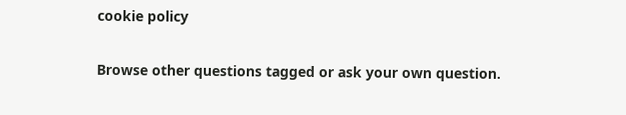cookie policy

Browse other questions tagged or ask your own question.